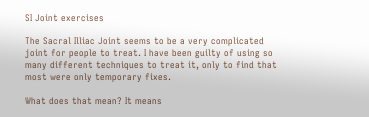SI Joint exercises

The Sacral Illiac Joint seems to be a very complicated joint for people to treat. I have been guilty of using so many different techniques to treat it, only to find that most were only temporary fixes.

What does that mean? It means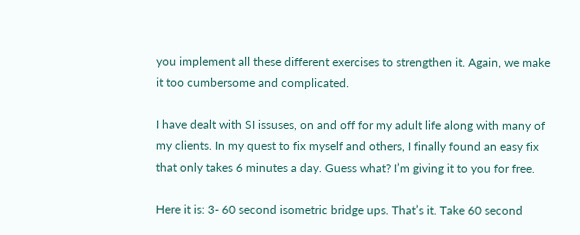you implement all these different exercises to strengthen it. Again, we make it too cumbersome and complicated.

I have dealt with SI issuses, on and off for my adult life along with many of my clients. In my quest to fix myself and others, I finally found an easy fix that only takes 6 minutes a day. Guess what? I’m giving it to you for free.

Here it is: 3- 60 second isometric bridge ups. That’s it. Take 60 second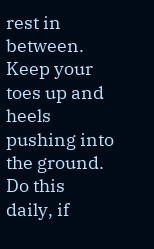rest in between. Keep your toes up and heels pushing into the ground. Do this daily, if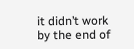it didn’t work by the end of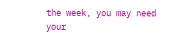the week, you may need your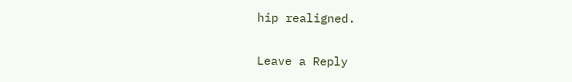hip realigned.


Leave a Reply